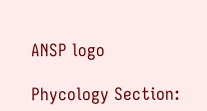ANSP logo

Phycology Section: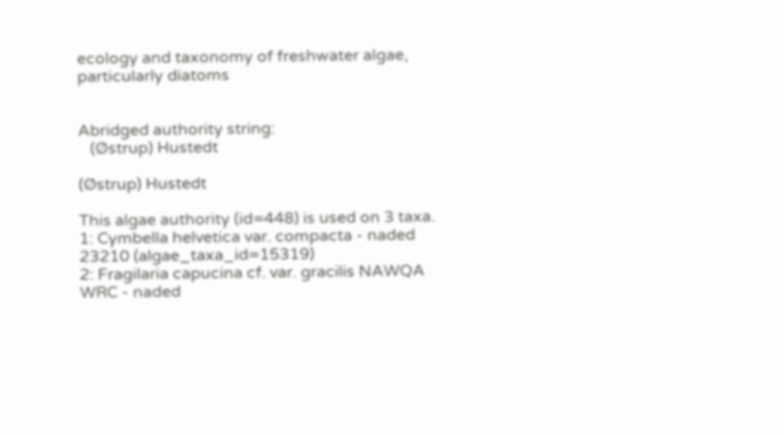ecology and taxonomy of freshwater algae, particularly diatoms


Abridged authority string:
   (Østrup) Hustedt

(Østrup) Hustedt

This algae authority (id=448) is used on 3 taxa.
1: Cymbella helvetica var. compacta - naded 23210 (algae_taxa_id=15319)
2: Fragilaria capucina cf. var. gracilis NAWQA WRC - naded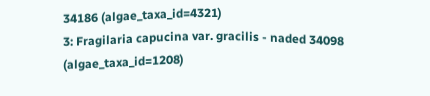34186 (algae_taxa_id=4321)
3: Fragilaria capucina var. gracilis - naded 34098 (algae_taxa_id=1208)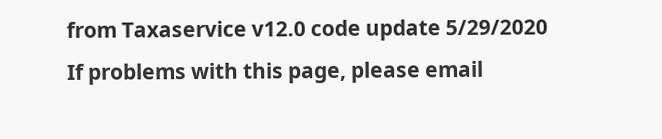from Taxaservice v12.0 code update 5/29/2020
If problems with this page, please email